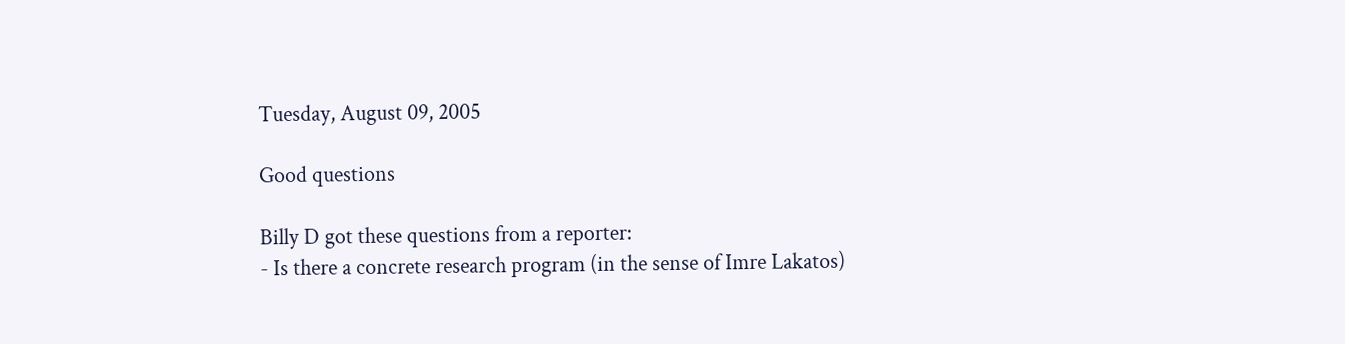Tuesday, August 09, 2005

Good questions

Billy D got these questions from a reporter:
- Is there a concrete research program (in the sense of Imre Lakatos)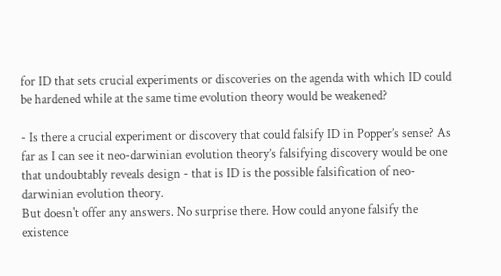for ID that sets crucial experiments or discoveries on the agenda with which ID could be hardened while at the same time evolution theory would be weakened?

- Is there a crucial experiment or discovery that could falsify ID in Popper’s sense? As far as I can see it neo-darwinian evolution theory’s falsifying discovery would be one that undoubtably reveals design - that is ID is the possible falsification of neo-darwinian evolution theory.
But doesn't offer any answers. No surprise there. How could anyone falsify the existence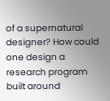of a supernatural designer? How could one design a research program built around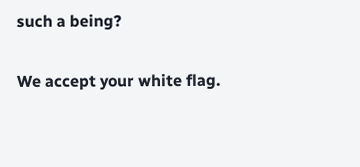such a being?

We accept your white flag.